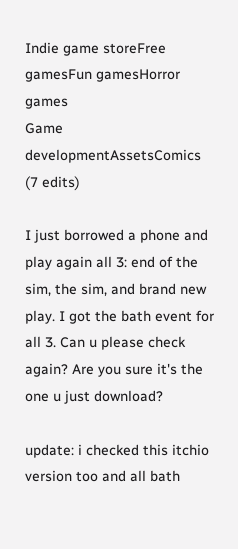Indie game storeFree gamesFun gamesHorror games
Game developmentAssetsComics
(7 edits)

I just borrowed a phone and play again all 3: end of the sim, the sim, and brand new play. I got the bath event for all 3. Can u please check again? Are you sure it's the one u just download?

update: i checked this itchio version too and all bath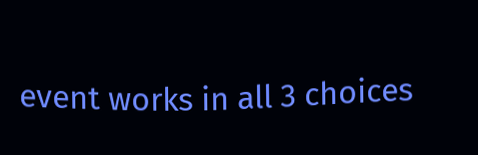event works in all 3 choices